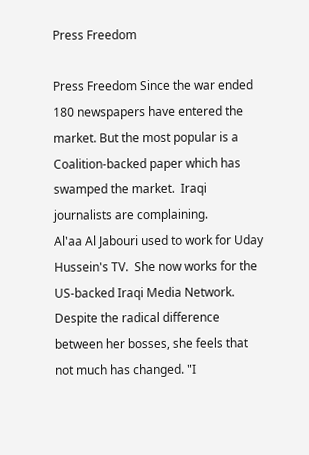Press Freedom

Press Freedom Since the war ended 180 newspapers have entered the market. But the most popular is a Coalition-backed paper which has swamped the market.  Iraqi journalists are complaining.
Al'aa Al Jabouri used to work for Uday Hussein's TV.  She now works for the US-backed Iraqi Media Network. Despite the radical difference between her bosses, she feels that not much has changed. "I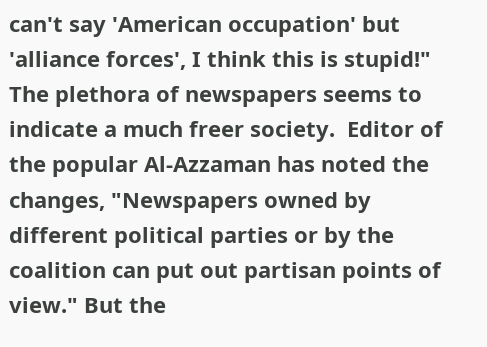can't say 'American occupation' but 'alliance forces', I think this is stupid!"  The plethora of newspapers seems to indicate a much freer society.  Editor of the popular Al-Azzaman has noted the changes, "Newspapers owned by different political parties or by the coalition can put out partisan points of view." But the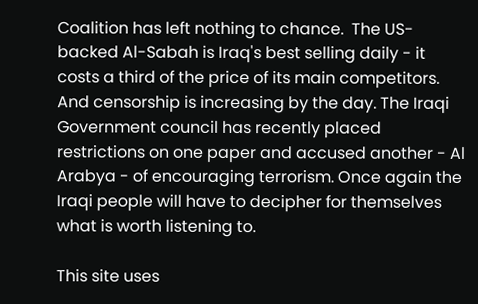Coalition has left nothing to chance.  The US-backed Al-Sabah is Iraq's best selling daily - it costs a third of the price of its main competitors. And censorship is increasing by the day. The Iraqi Government council has recently placed restrictions on one paper and accused another - Al Arabya - of encouraging terrorism. Once again the Iraqi people will have to decipher for themselves what is worth listening to.

This site uses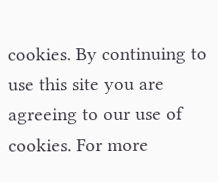cookies. By continuing to use this site you are agreeing to our use of cookies. For more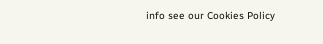info see our Cookies Policy